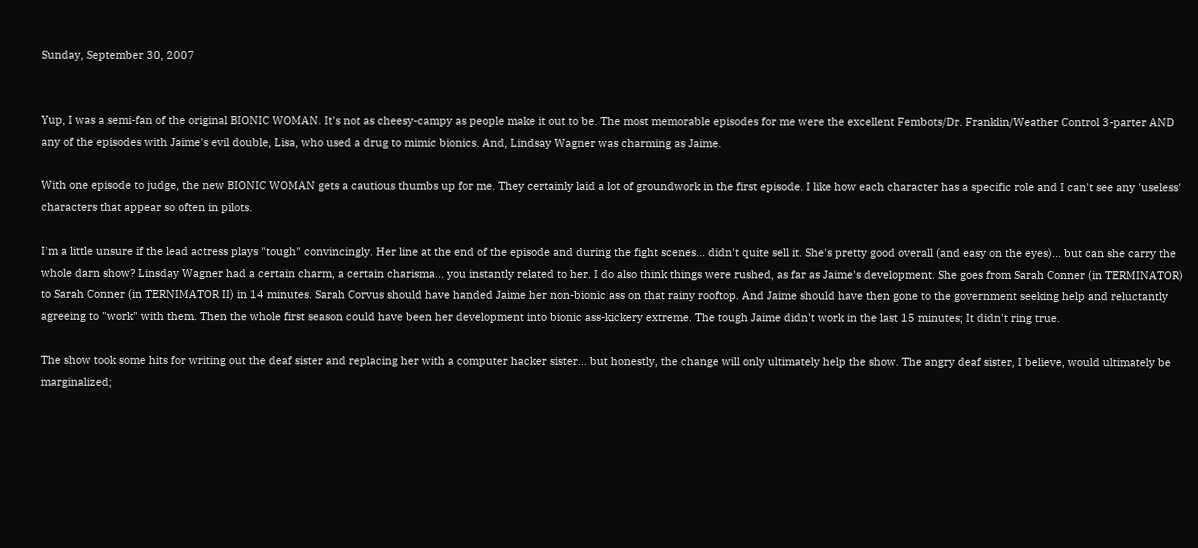Sunday, September 30, 2007


Yup, I was a semi-fan of the original BIONIC WOMAN. It's not as cheesy-campy as people make it out to be. The most memorable episodes for me were the excellent Fembots/Dr. Franklin/Weather Control 3-parter AND any of the episodes with Jaime's evil double, Lisa, who used a drug to mimic bionics. And, Lindsay Wagner was charming as Jaime.

With one episode to judge, the new BIONIC WOMAN gets a cautious thumbs up for me. They certainly laid a lot of groundwork in the first episode. I like how each character has a specific role and I can't see any 'useless' characters that appear so often in pilots.

I'm a little unsure if the lead actress plays "tough" convincingly. Her line at the end of the episode and during the fight scenes... didn't quite sell it. She's pretty good overall (and easy on the eyes)... but can she carry the whole darn show? Linsday Wagner had a certain charm, a certain charisma... you instantly related to her. I do also think things were rushed, as far as Jaime's development. She goes from Sarah Conner (in TERMINATOR) to Sarah Conner (in TERNIMATOR II) in 14 minutes. Sarah Corvus should have handed Jaime her non-bionic ass on that rainy rooftop. And Jaime should have then gone to the government seeking help and reluctantly agreeing to "work" with them. Then the whole first season could have been her development into bionic ass-kickery extreme. The tough Jaime didn't work in the last 15 minutes; It didn't ring true.

The show took some hits for writing out the deaf sister and replacing her with a computer hacker sister... but honestly, the change will only ultimately help the show. The angry deaf sister, I believe, would ultimately be marginalized;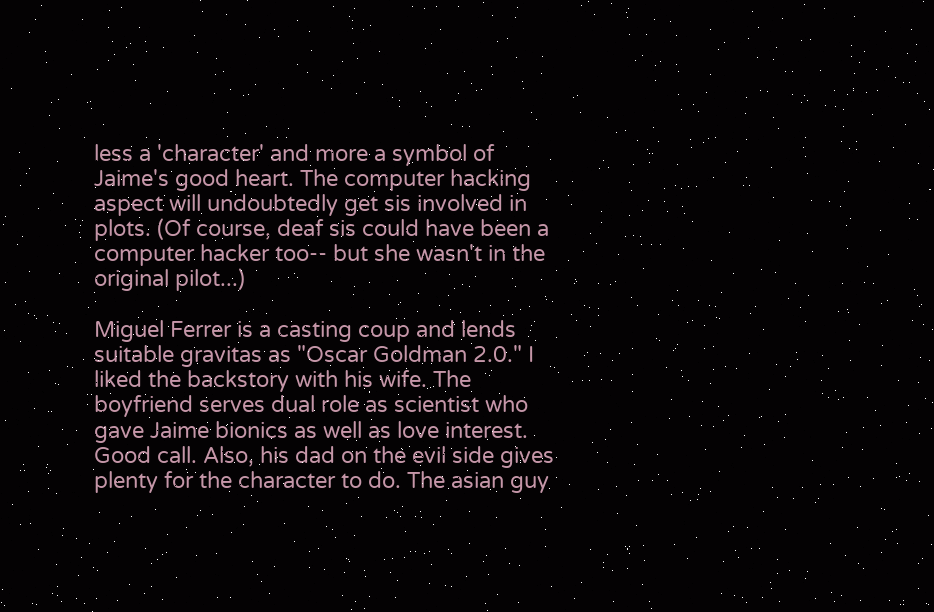less a 'character' and more a symbol of Jaime's good heart. The computer hacking aspect will undoubtedly get sis involved in plots. (Of course, deaf sis could have been a computer hacker too-- but she wasn't in the original pilot...)

Miguel Ferrer is a casting coup and lends suitable gravitas as "Oscar Goldman 2.0." I liked the backstory with his wife. The boyfriend serves dual role as scientist who gave Jaime bionics as well as love interest. Good call. Also, his dad on the evil side gives plenty for the character to do. The asian guy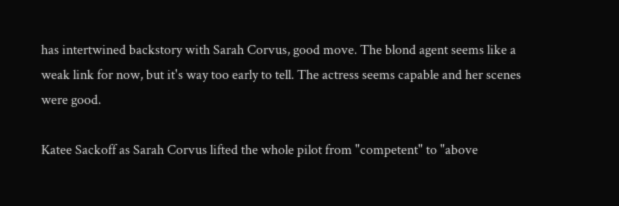has intertwined backstory with Sarah Corvus, good move. The blond agent seems like a weak link for now, but it's way too early to tell. The actress seems capable and her scenes were good.

Katee Sackoff as Sarah Corvus lifted the whole pilot from "competent" to "above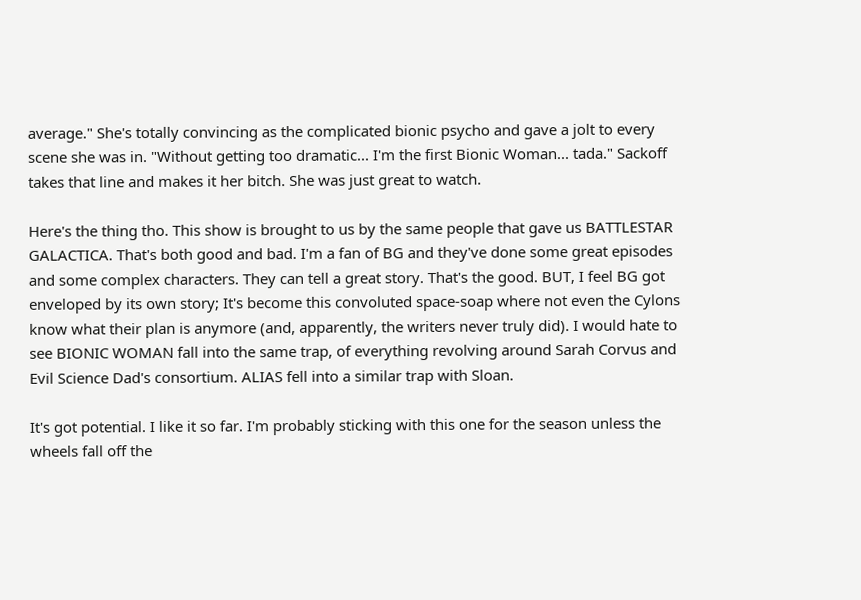average." She's totally convincing as the complicated bionic psycho and gave a jolt to every scene she was in. "Without getting too dramatic... I'm the first Bionic Woman... tada." Sackoff takes that line and makes it her bitch. She was just great to watch.

Here's the thing tho. This show is brought to us by the same people that gave us BATTLESTAR GALACTICA. That's both good and bad. I'm a fan of BG and they've done some great episodes and some complex characters. They can tell a great story. That's the good. BUT, I feel BG got enveloped by its own story; It's become this convoluted space-soap where not even the Cylons know what their plan is anymore (and, apparently, the writers never truly did). I would hate to see BIONIC WOMAN fall into the same trap, of everything revolving around Sarah Corvus and Evil Science Dad's consortium. ALIAS fell into a similar trap with Sloan.

It's got potential. I like it so far. I'm probably sticking with this one for the season unless the wheels fall off the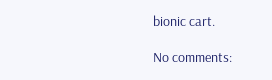bionic cart.

No comments: